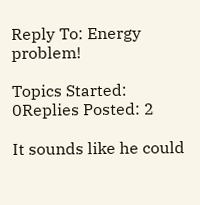Reply To: Energy problem!

Topics Started: 0Replies Posted: 2

It sounds like he could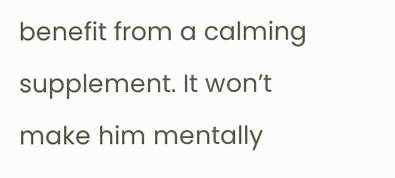benefit from a calming supplement. It won’t make him mentally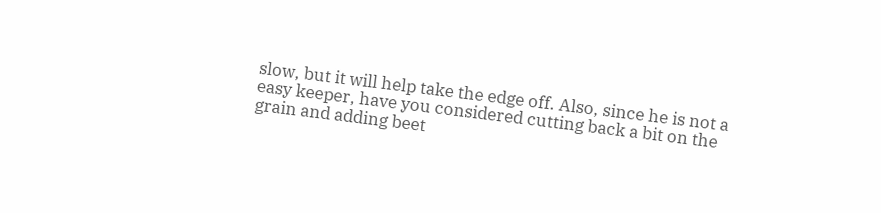slow, but it will help take the edge off. Also, since he is not a easy keeper, have you considered cutting back a bit on the grain and adding beet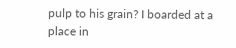pulp to his grain? I boarded at a place in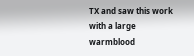TX and saw this work with a large warmblood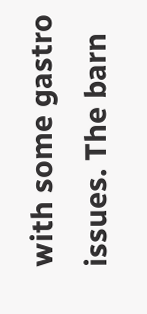with some gastro issues. The barn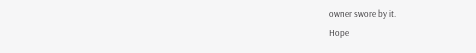owner swore by it.
Hope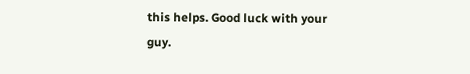this helps. Good luck with your guy.